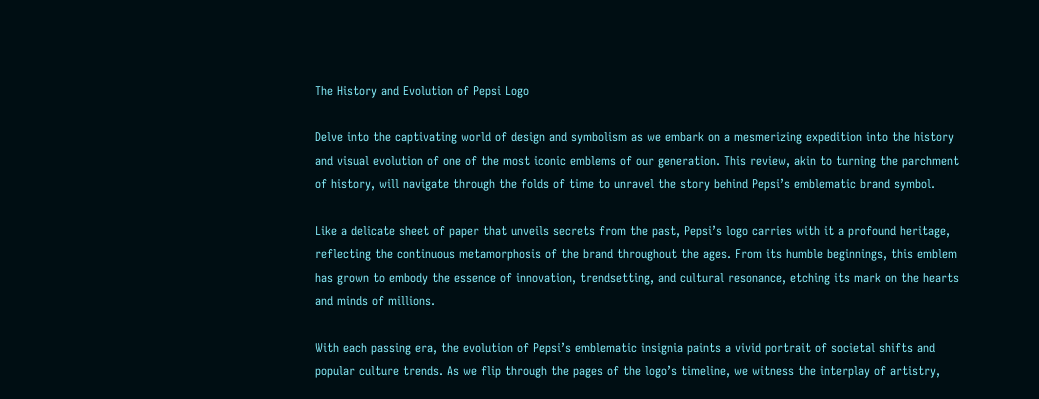The History and Evolution of Pepsi Logo

Delve into the captivating world of design and symbolism as we embark on a mesmerizing expedition into the history and visual evolution of one of the most iconic emblems of our generation. This review, akin to turning the parchment of history, will navigate through the folds of time to unravel the story behind Pepsi’s emblematic brand symbol.

Like a delicate sheet of paper that unveils secrets from the past, Pepsi’s logo carries with it a profound heritage, reflecting the continuous metamorphosis of the brand throughout the ages. From its humble beginnings, this emblem has grown to embody the essence of innovation, trendsetting, and cultural resonance, etching its mark on the hearts and minds of millions.

With each passing era, the evolution of Pepsi’s emblematic insignia paints a vivid portrait of societal shifts and popular culture trends. As we flip through the pages of the logo’s timeline, we witness the interplay of artistry,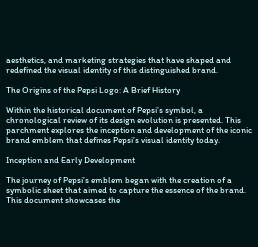aesthetics, and marketing strategies that have shaped and redefined the visual identity of this distinguished brand.

The Origins of the Pepsi Logo: A Brief History

Within the historical document of Pepsi’s symbol, a chronological review of its design evolution is presented. This parchment explores the inception and development of the iconic brand emblem that defines Pepsi’s visual identity today.

Inception and Early Development

The journey of Pepsi’s emblem began with the creation of a symbolic sheet that aimed to capture the essence of the brand. This document showcases the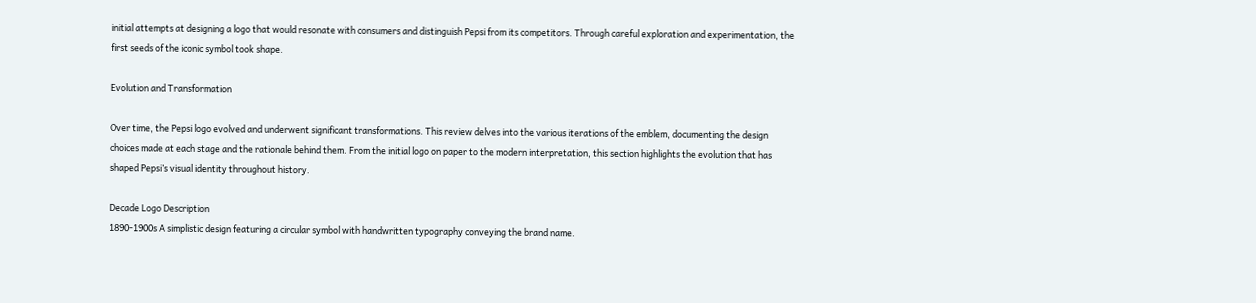initial attempts at designing a logo that would resonate with consumers and distinguish Pepsi from its competitors. Through careful exploration and experimentation, the first seeds of the iconic symbol took shape.

Evolution and Transformation

Over time, the Pepsi logo evolved and underwent significant transformations. This review delves into the various iterations of the emblem, documenting the design choices made at each stage and the rationale behind them. From the initial logo on paper to the modern interpretation, this section highlights the evolution that has shaped Pepsi’s visual identity throughout history.

Decade Logo Description
1890-1900s A simplistic design featuring a circular symbol with handwritten typography conveying the brand name.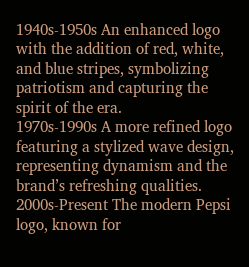1940s-1950s An enhanced logo with the addition of red, white, and blue stripes, symbolizing patriotism and capturing the spirit of the era.
1970s-1990s A more refined logo featuring a stylized wave design, representing dynamism and the brand’s refreshing qualities.
2000s-Present The modern Pepsi logo, known for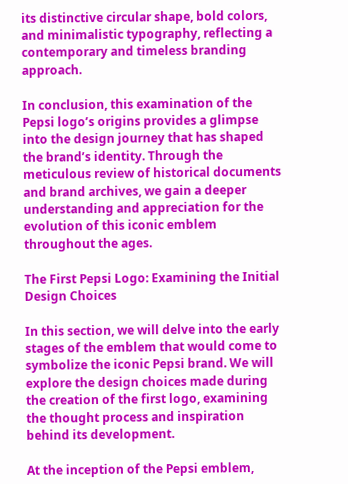its distinctive circular shape, bold colors, and minimalistic typography, reflecting a contemporary and timeless branding approach.

In conclusion, this examination of the Pepsi logo’s origins provides a glimpse into the design journey that has shaped the brand’s identity. Through the meticulous review of historical documents and brand archives, we gain a deeper understanding and appreciation for the evolution of this iconic emblem throughout the ages.

The First Pepsi Logo: Examining the Initial Design Choices

In this section, we will delve into the early stages of the emblem that would come to symbolize the iconic Pepsi brand. We will explore the design choices made during the creation of the first logo, examining the thought process and inspiration behind its development.

At the inception of the Pepsi emblem,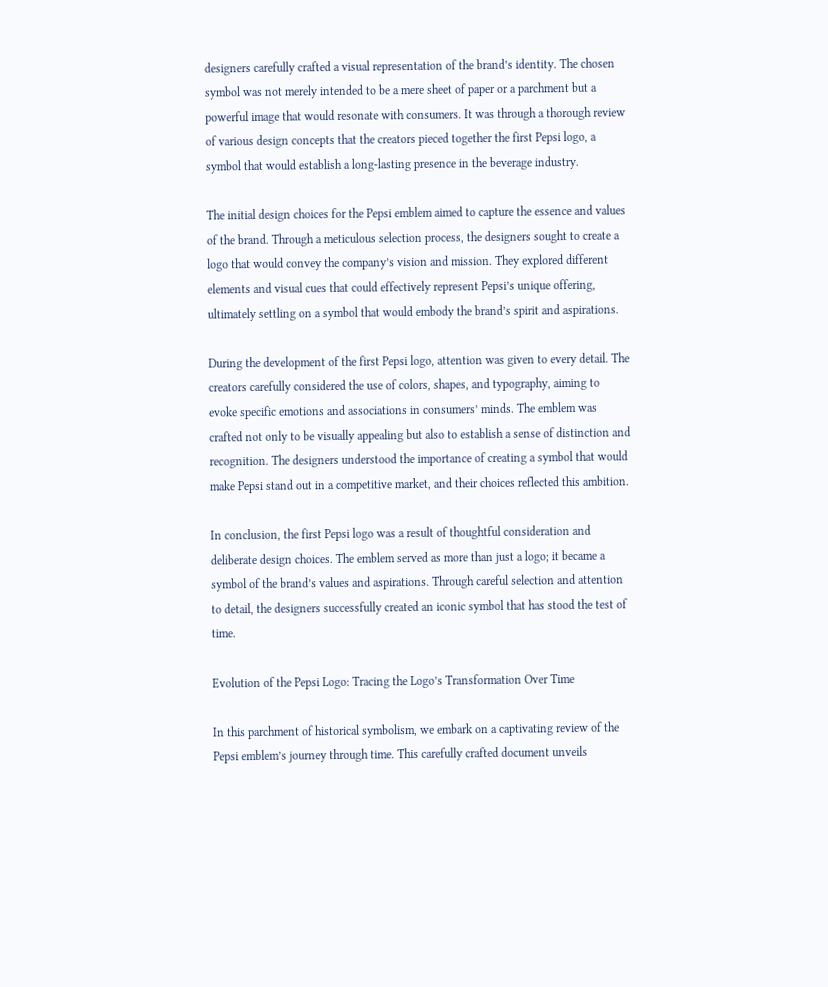designers carefully crafted a visual representation of the brand’s identity. The chosen symbol was not merely intended to be a mere sheet of paper or a parchment but a powerful image that would resonate with consumers. It was through a thorough review of various design concepts that the creators pieced together the first Pepsi logo, a symbol that would establish a long-lasting presence in the beverage industry.

The initial design choices for the Pepsi emblem aimed to capture the essence and values of the brand. Through a meticulous selection process, the designers sought to create a logo that would convey the company’s vision and mission. They explored different elements and visual cues that could effectively represent Pepsi’s unique offering, ultimately settling on a symbol that would embody the brand’s spirit and aspirations.

During the development of the first Pepsi logo, attention was given to every detail. The creators carefully considered the use of colors, shapes, and typography, aiming to evoke specific emotions and associations in consumers’ minds. The emblem was crafted not only to be visually appealing but also to establish a sense of distinction and recognition. The designers understood the importance of creating a symbol that would make Pepsi stand out in a competitive market, and their choices reflected this ambition.

In conclusion, the first Pepsi logo was a result of thoughtful consideration and deliberate design choices. The emblem served as more than just a logo; it became a symbol of the brand’s values and aspirations. Through careful selection and attention to detail, the designers successfully created an iconic symbol that has stood the test of time.

Evolution of the Pepsi Logo: Tracing the Logo’s Transformation Over Time

In this parchment of historical symbolism, we embark on a captivating review of the Pepsi emblem’s journey through time. This carefully crafted document unveils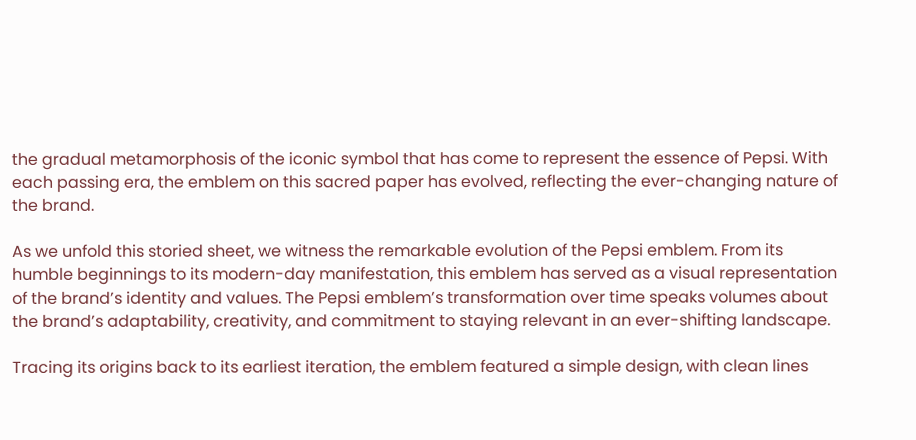the gradual metamorphosis of the iconic symbol that has come to represent the essence of Pepsi. With each passing era, the emblem on this sacred paper has evolved, reflecting the ever-changing nature of the brand.

As we unfold this storied sheet, we witness the remarkable evolution of the Pepsi emblem. From its humble beginnings to its modern-day manifestation, this emblem has served as a visual representation of the brand’s identity and values. The Pepsi emblem’s transformation over time speaks volumes about the brand’s adaptability, creativity, and commitment to staying relevant in an ever-shifting landscape.

Tracing its origins back to its earliest iteration, the emblem featured a simple design, with clean lines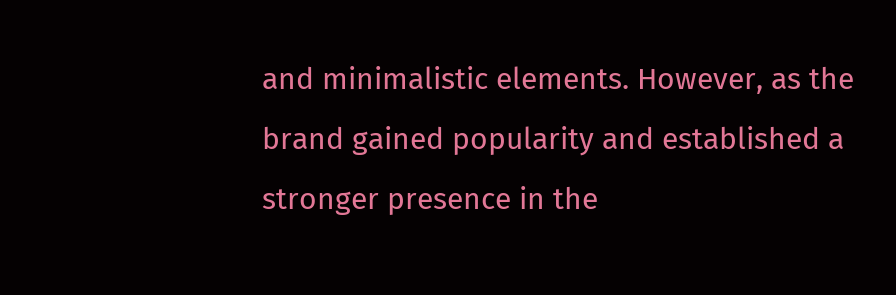and minimalistic elements. However, as the brand gained popularity and established a stronger presence in the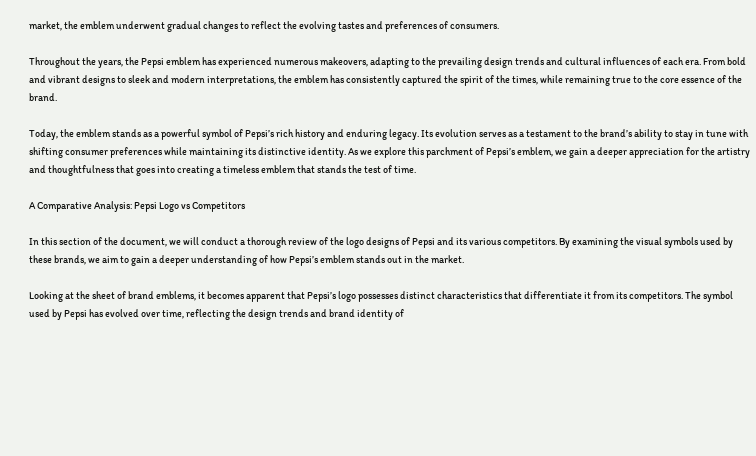market, the emblem underwent gradual changes to reflect the evolving tastes and preferences of consumers.

Throughout the years, the Pepsi emblem has experienced numerous makeovers, adapting to the prevailing design trends and cultural influences of each era. From bold and vibrant designs to sleek and modern interpretations, the emblem has consistently captured the spirit of the times, while remaining true to the core essence of the brand.

Today, the emblem stands as a powerful symbol of Pepsi’s rich history and enduring legacy. Its evolution serves as a testament to the brand’s ability to stay in tune with shifting consumer preferences while maintaining its distinctive identity. As we explore this parchment of Pepsi’s emblem, we gain a deeper appreciation for the artistry and thoughtfulness that goes into creating a timeless emblem that stands the test of time.

A Comparative Analysis: Pepsi Logo vs Competitors

In this section of the document, we will conduct a thorough review of the logo designs of Pepsi and its various competitors. By examining the visual symbols used by these brands, we aim to gain a deeper understanding of how Pepsi’s emblem stands out in the market.

Looking at the sheet of brand emblems, it becomes apparent that Pepsi’s logo possesses distinct characteristics that differentiate it from its competitors. The symbol used by Pepsi has evolved over time, reflecting the design trends and brand identity of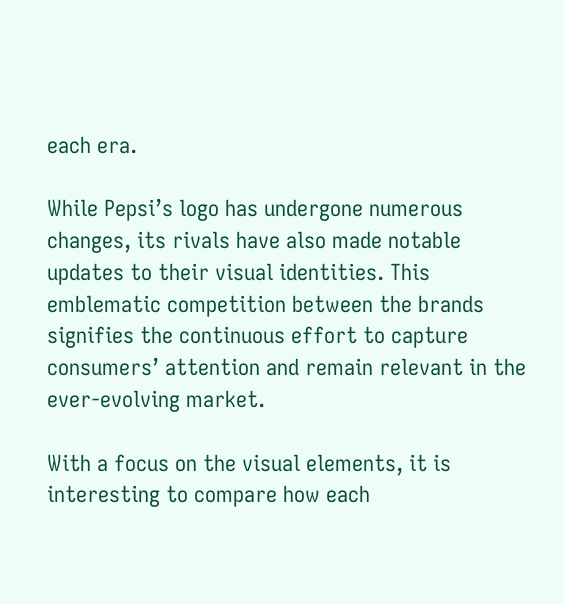each era.

While Pepsi’s logo has undergone numerous changes, its rivals have also made notable updates to their visual identities. This emblematic competition between the brands signifies the continuous effort to capture consumers’ attention and remain relevant in the ever-evolving market.

With a focus on the visual elements, it is interesting to compare how each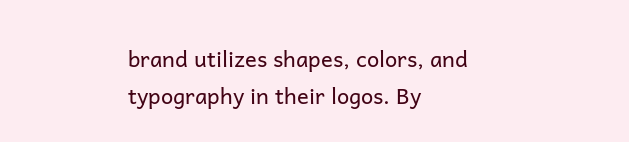brand utilizes shapes, colors, and typography in their logos. By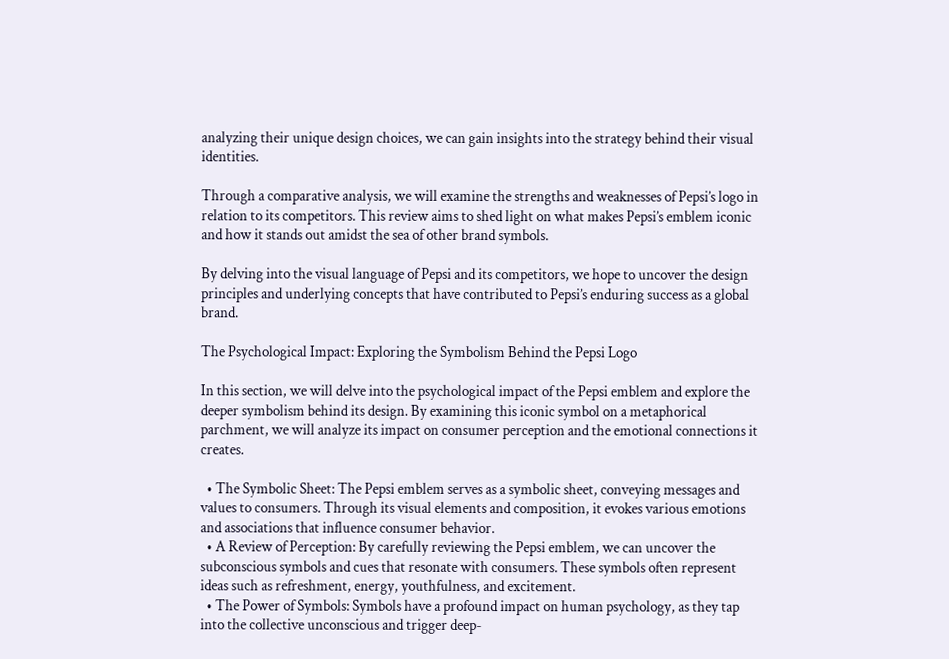analyzing their unique design choices, we can gain insights into the strategy behind their visual identities.

Through a comparative analysis, we will examine the strengths and weaknesses of Pepsi’s logo in relation to its competitors. This review aims to shed light on what makes Pepsi’s emblem iconic and how it stands out amidst the sea of other brand symbols.

By delving into the visual language of Pepsi and its competitors, we hope to uncover the design principles and underlying concepts that have contributed to Pepsi’s enduring success as a global brand.

The Psychological Impact: Exploring the Symbolism Behind the Pepsi Logo

In this section, we will delve into the psychological impact of the Pepsi emblem and explore the deeper symbolism behind its design. By examining this iconic symbol on a metaphorical parchment, we will analyze its impact on consumer perception and the emotional connections it creates.

  • The Symbolic Sheet: The Pepsi emblem serves as a symbolic sheet, conveying messages and values to consumers. Through its visual elements and composition, it evokes various emotions and associations that influence consumer behavior.
  • A Review of Perception: By carefully reviewing the Pepsi emblem, we can uncover the subconscious symbols and cues that resonate with consumers. These symbols often represent ideas such as refreshment, energy, youthfulness, and excitement.
  • The Power of Symbols: Symbols have a profound impact on human psychology, as they tap into the collective unconscious and trigger deep-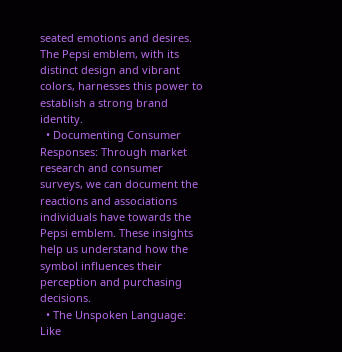seated emotions and desires. The Pepsi emblem, with its distinct design and vibrant colors, harnesses this power to establish a strong brand identity.
  • Documenting Consumer Responses: Through market research and consumer surveys, we can document the reactions and associations individuals have towards the Pepsi emblem. These insights help us understand how the symbol influences their perception and purchasing decisions.
  • The Unspoken Language: Like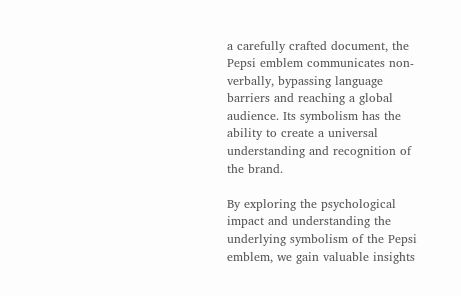a carefully crafted document, the Pepsi emblem communicates non-verbally, bypassing language barriers and reaching a global audience. Its symbolism has the ability to create a universal understanding and recognition of the brand.

By exploring the psychological impact and understanding the underlying symbolism of the Pepsi emblem, we gain valuable insights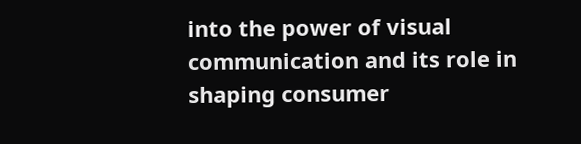into the power of visual communication and its role in shaping consumer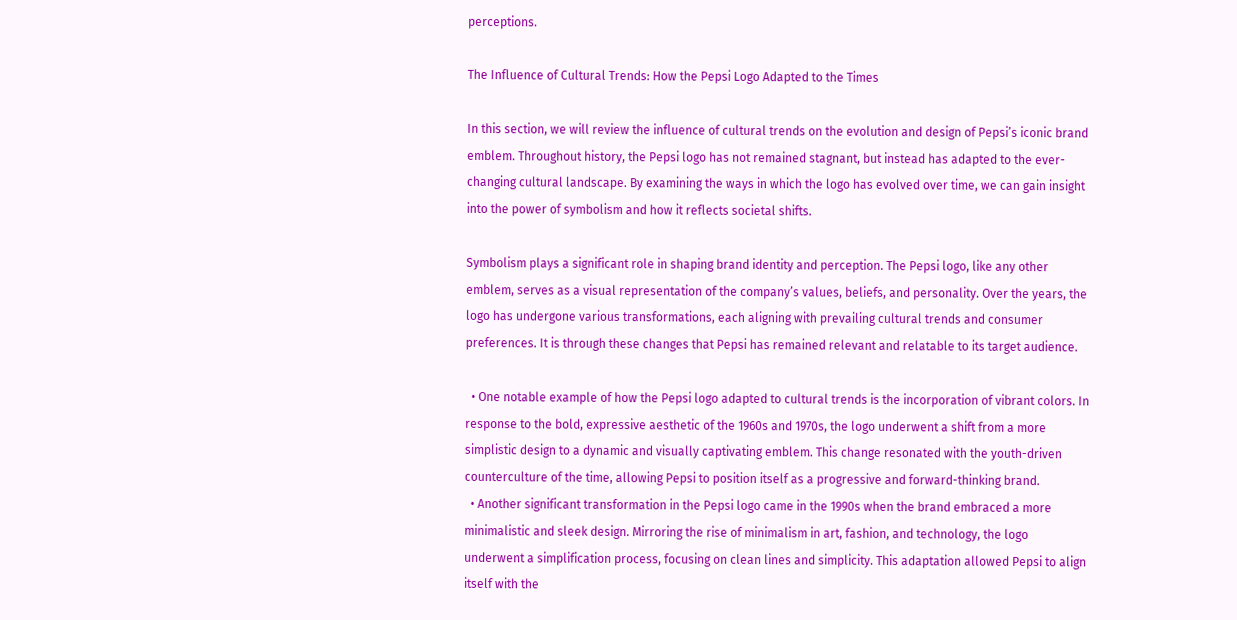perceptions.

The Influence of Cultural Trends: How the Pepsi Logo Adapted to the Times

In this section, we will review the influence of cultural trends on the evolution and design of Pepsi’s iconic brand emblem. Throughout history, the Pepsi logo has not remained stagnant, but instead has adapted to the ever-changing cultural landscape. By examining the ways in which the logo has evolved over time, we can gain insight into the power of symbolism and how it reflects societal shifts.

Symbolism plays a significant role in shaping brand identity and perception. The Pepsi logo, like any other emblem, serves as a visual representation of the company’s values, beliefs, and personality. Over the years, the logo has undergone various transformations, each aligning with prevailing cultural trends and consumer preferences. It is through these changes that Pepsi has remained relevant and relatable to its target audience.

  • One notable example of how the Pepsi logo adapted to cultural trends is the incorporation of vibrant colors. In response to the bold, expressive aesthetic of the 1960s and 1970s, the logo underwent a shift from a more simplistic design to a dynamic and visually captivating emblem. This change resonated with the youth-driven counterculture of the time, allowing Pepsi to position itself as a progressive and forward-thinking brand.
  • Another significant transformation in the Pepsi logo came in the 1990s when the brand embraced a more minimalistic and sleek design. Mirroring the rise of minimalism in art, fashion, and technology, the logo underwent a simplification process, focusing on clean lines and simplicity. This adaptation allowed Pepsi to align itself with the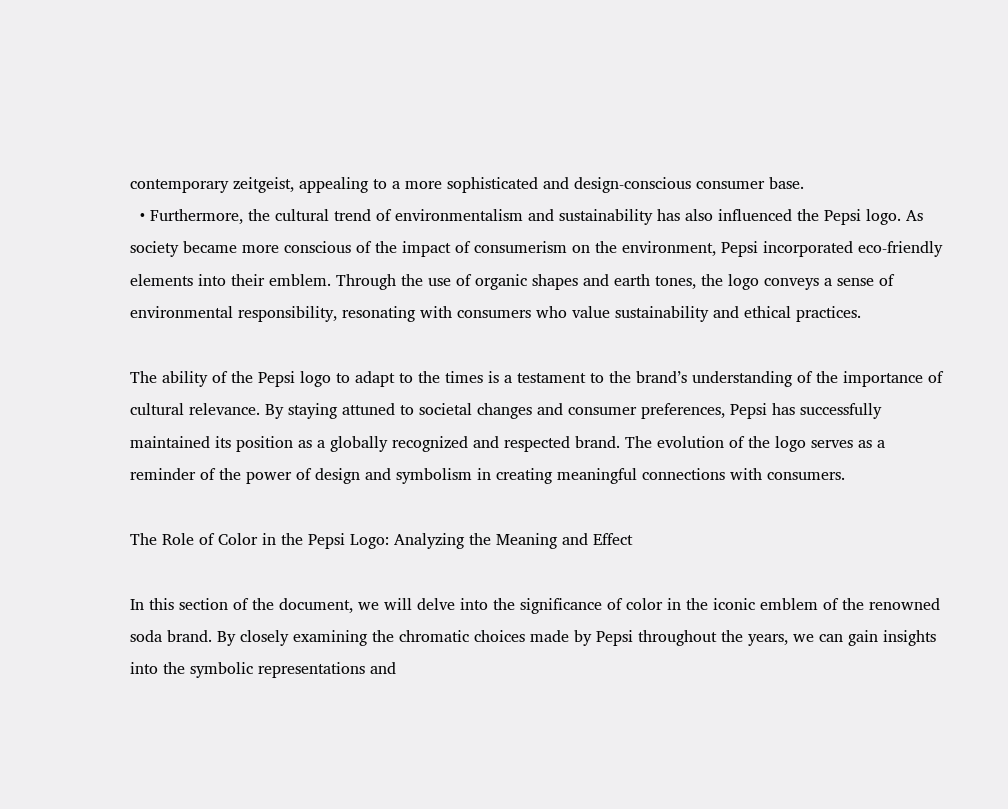contemporary zeitgeist, appealing to a more sophisticated and design-conscious consumer base.
  • Furthermore, the cultural trend of environmentalism and sustainability has also influenced the Pepsi logo. As society became more conscious of the impact of consumerism on the environment, Pepsi incorporated eco-friendly elements into their emblem. Through the use of organic shapes and earth tones, the logo conveys a sense of environmental responsibility, resonating with consumers who value sustainability and ethical practices.

The ability of the Pepsi logo to adapt to the times is a testament to the brand’s understanding of the importance of cultural relevance. By staying attuned to societal changes and consumer preferences, Pepsi has successfully maintained its position as a globally recognized and respected brand. The evolution of the logo serves as a reminder of the power of design and symbolism in creating meaningful connections with consumers.

The Role of Color in the Pepsi Logo: Analyzing the Meaning and Effect

In this section of the document, we will delve into the significance of color in the iconic emblem of the renowned soda brand. By closely examining the chromatic choices made by Pepsi throughout the years, we can gain insights into the symbolic representations and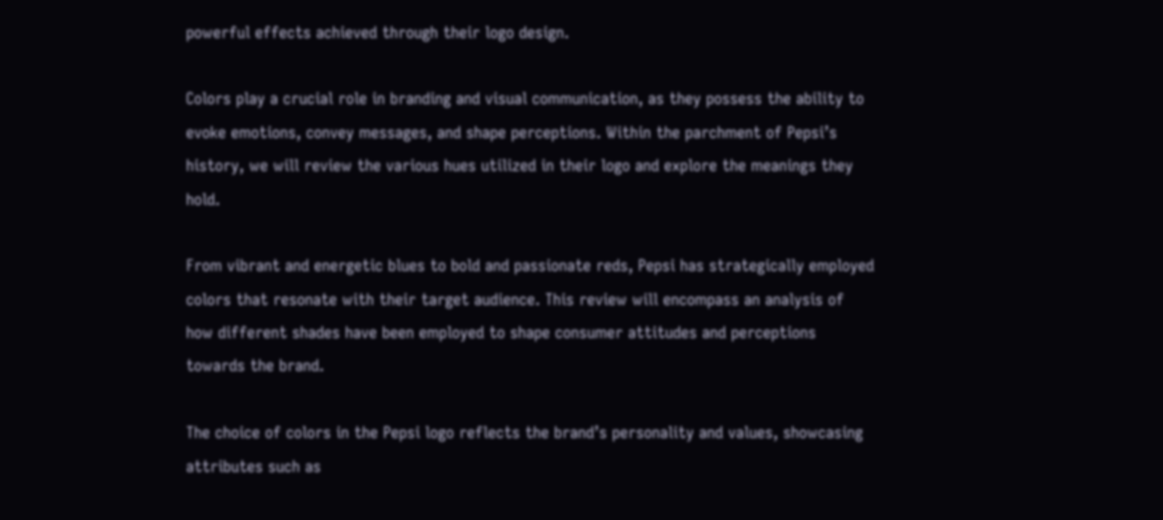powerful effects achieved through their logo design.

Colors play a crucial role in branding and visual communication, as they possess the ability to evoke emotions, convey messages, and shape perceptions. Within the parchment of Pepsi’s history, we will review the various hues utilized in their logo and explore the meanings they hold.

From vibrant and energetic blues to bold and passionate reds, Pepsi has strategically employed colors that resonate with their target audience. This review will encompass an analysis of how different shades have been employed to shape consumer attitudes and perceptions towards the brand.

The choice of colors in the Pepsi logo reflects the brand’s personality and values, showcasing attributes such as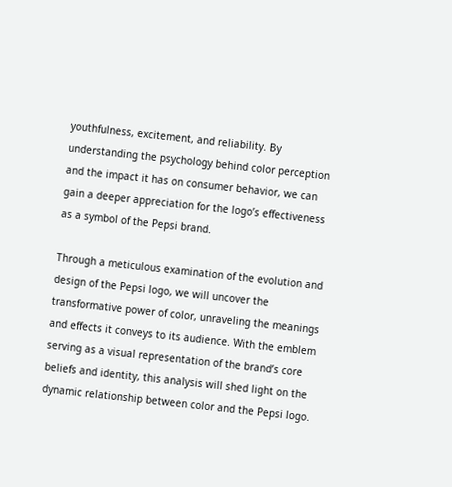youthfulness, excitement, and reliability. By understanding the psychology behind color perception and the impact it has on consumer behavior, we can gain a deeper appreciation for the logo’s effectiveness as a symbol of the Pepsi brand.

Through a meticulous examination of the evolution and design of the Pepsi logo, we will uncover the transformative power of color, unraveling the meanings and effects it conveys to its audience. With the emblem serving as a visual representation of the brand’s core beliefs and identity, this analysis will shed light on the dynamic relationship between color and the Pepsi logo.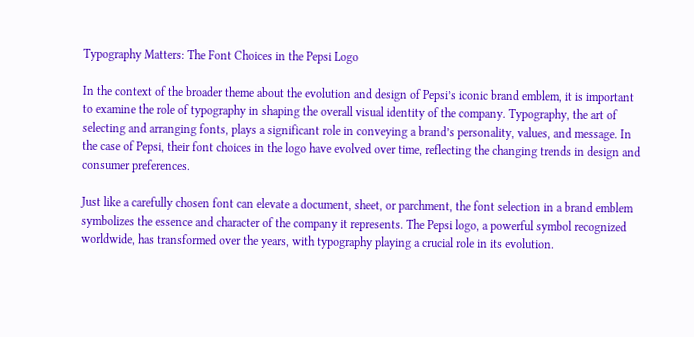Typography Matters: The Font Choices in the Pepsi Logo

In the context of the broader theme about the evolution and design of Pepsi’s iconic brand emblem, it is important to examine the role of typography in shaping the overall visual identity of the company. Typography, the art of selecting and arranging fonts, plays a significant role in conveying a brand’s personality, values, and message. In the case of Pepsi, their font choices in the logo have evolved over time, reflecting the changing trends in design and consumer preferences.

Just like a carefully chosen font can elevate a document, sheet, or parchment, the font selection in a brand emblem symbolizes the essence and character of the company it represents. The Pepsi logo, a powerful symbol recognized worldwide, has transformed over the years, with typography playing a crucial role in its evolution.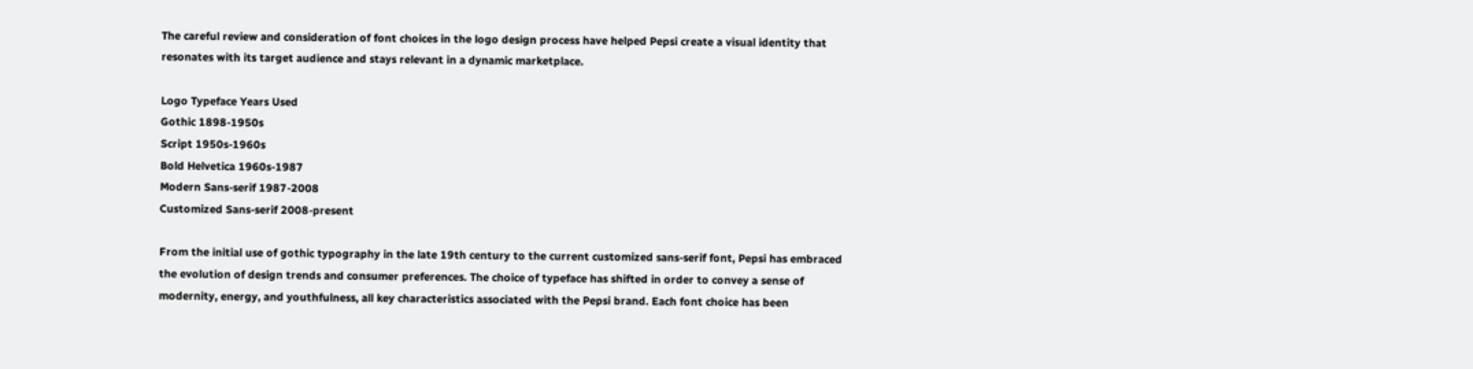The careful review and consideration of font choices in the logo design process have helped Pepsi create a visual identity that resonates with its target audience and stays relevant in a dynamic marketplace.

Logo Typeface Years Used
Gothic 1898-1950s
Script 1950s-1960s
Bold Helvetica 1960s-1987
Modern Sans-serif 1987-2008
Customized Sans-serif 2008-present

From the initial use of gothic typography in the late 19th century to the current customized sans-serif font, Pepsi has embraced the evolution of design trends and consumer preferences. The choice of typeface has shifted in order to convey a sense of modernity, energy, and youthfulness, all key characteristics associated with the Pepsi brand. Each font choice has been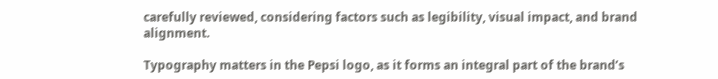carefully reviewed, considering factors such as legibility, visual impact, and brand alignment.

Typography matters in the Pepsi logo, as it forms an integral part of the brand’s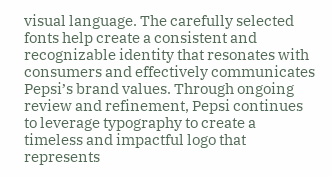visual language. The carefully selected fonts help create a consistent and recognizable identity that resonates with consumers and effectively communicates Pepsi’s brand values. Through ongoing review and refinement, Pepsi continues to leverage typography to create a timeless and impactful logo that represents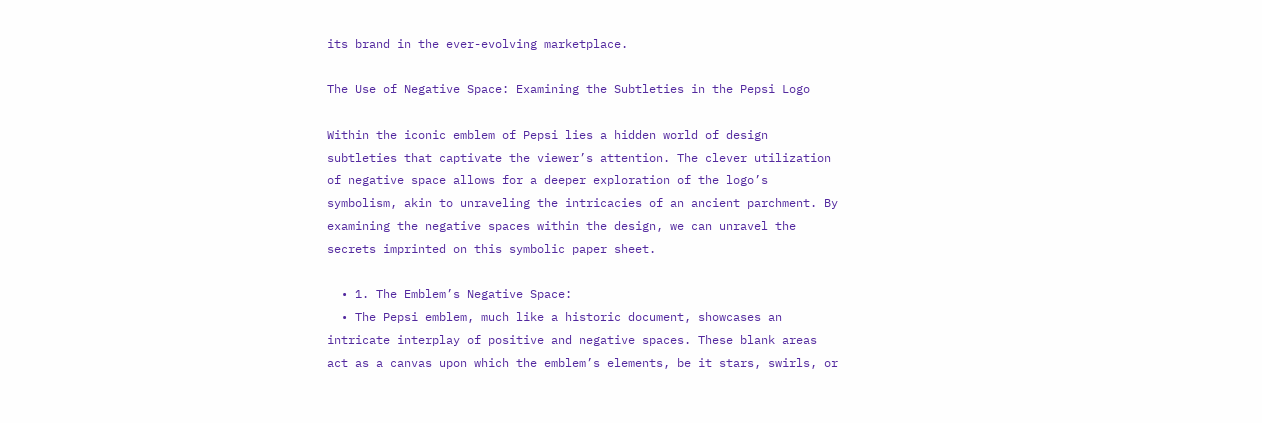its brand in the ever-evolving marketplace.

The Use of Negative Space: Examining the Subtleties in the Pepsi Logo

Within the iconic emblem of Pepsi lies a hidden world of design subtleties that captivate the viewer’s attention. The clever utilization of negative space allows for a deeper exploration of the logo’s symbolism, akin to unraveling the intricacies of an ancient parchment. By examining the negative spaces within the design, we can unravel the secrets imprinted on this symbolic paper sheet.

  • 1. The Emblem’s Negative Space:
  • The Pepsi emblem, much like a historic document, showcases an intricate interplay of positive and negative spaces. These blank areas act as a canvas upon which the emblem’s elements, be it stars, swirls, or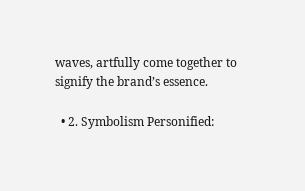waves, artfully come together to signify the brand’s essence.

  • 2. Symbolism Personified: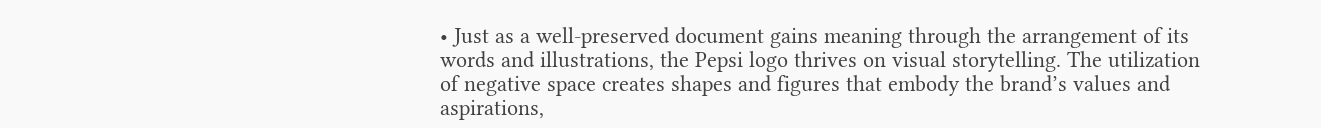• Just as a well-preserved document gains meaning through the arrangement of its words and illustrations, the Pepsi logo thrives on visual storytelling. The utilization of negative space creates shapes and figures that embody the brand’s values and aspirations,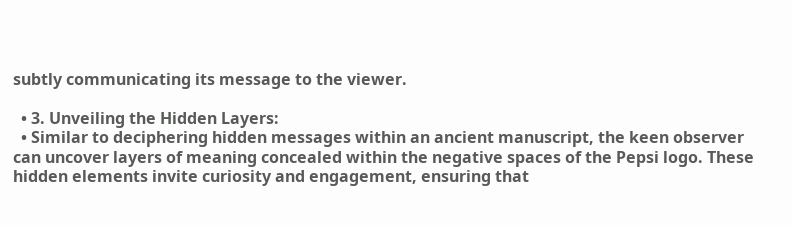subtly communicating its message to the viewer.

  • 3. Unveiling the Hidden Layers:
  • Similar to deciphering hidden messages within an ancient manuscript, the keen observer can uncover layers of meaning concealed within the negative spaces of the Pepsi logo. These hidden elements invite curiosity and engagement, ensuring that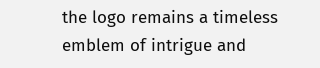the logo remains a timeless emblem of intrigue and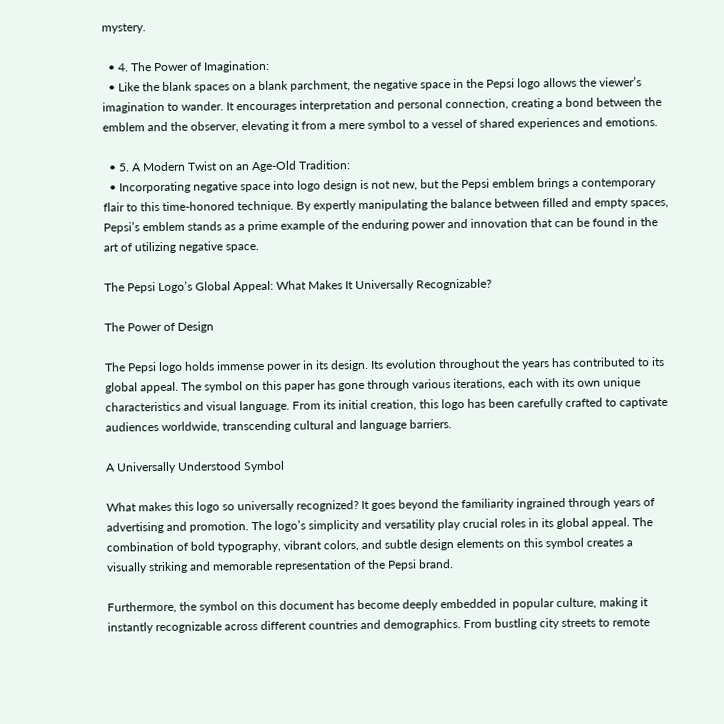mystery.

  • 4. The Power of Imagination:
  • Like the blank spaces on a blank parchment, the negative space in the Pepsi logo allows the viewer’s imagination to wander. It encourages interpretation and personal connection, creating a bond between the emblem and the observer, elevating it from a mere symbol to a vessel of shared experiences and emotions.

  • 5. A Modern Twist on an Age-Old Tradition:
  • Incorporating negative space into logo design is not new, but the Pepsi emblem brings a contemporary flair to this time-honored technique. By expertly manipulating the balance between filled and empty spaces, Pepsi’s emblem stands as a prime example of the enduring power and innovation that can be found in the art of utilizing negative space.

The Pepsi Logo’s Global Appeal: What Makes It Universally Recognizable?

The Power of Design

The Pepsi logo holds immense power in its design. Its evolution throughout the years has contributed to its global appeal. The symbol on this paper has gone through various iterations, each with its own unique characteristics and visual language. From its initial creation, this logo has been carefully crafted to captivate audiences worldwide, transcending cultural and language barriers.

A Universally Understood Symbol

What makes this logo so universally recognized? It goes beyond the familiarity ingrained through years of advertising and promotion. The logo’s simplicity and versatility play crucial roles in its global appeal. The combination of bold typography, vibrant colors, and subtle design elements on this symbol creates a visually striking and memorable representation of the Pepsi brand.

Furthermore, the symbol on this document has become deeply embedded in popular culture, making it instantly recognizable across different countries and demographics. From bustling city streets to remote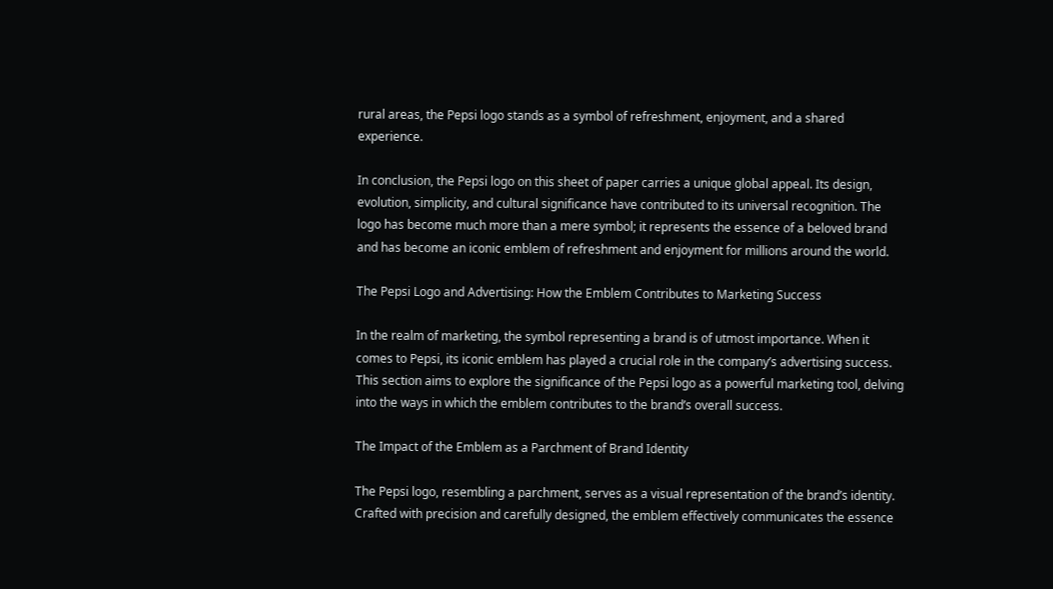rural areas, the Pepsi logo stands as a symbol of refreshment, enjoyment, and a shared experience.

In conclusion, the Pepsi logo on this sheet of paper carries a unique global appeal. Its design, evolution, simplicity, and cultural significance have contributed to its universal recognition. The logo has become much more than a mere symbol; it represents the essence of a beloved brand and has become an iconic emblem of refreshment and enjoyment for millions around the world.

The Pepsi Logo and Advertising: How the Emblem Contributes to Marketing Success

In the realm of marketing, the symbol representing a brand is of utmost importance. When it comes to Pepsi, its iconic emblem has played a crucial role in the company’s advertising success. This section aims to explore the significance of the Pepsi logo as a powerful marketing tool, delving into the ways in which the emblem contributes to the brand’s overall success.

The Impact of the Emblem as a Parchment of Brand Identity

The Pepsi logo, resembling a parchment, serves as a visual representation of the brand’s identity. Crafted with precision and carefully designed, the emblem effectively communicates the essence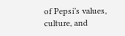of Pepsi’s values, culture, and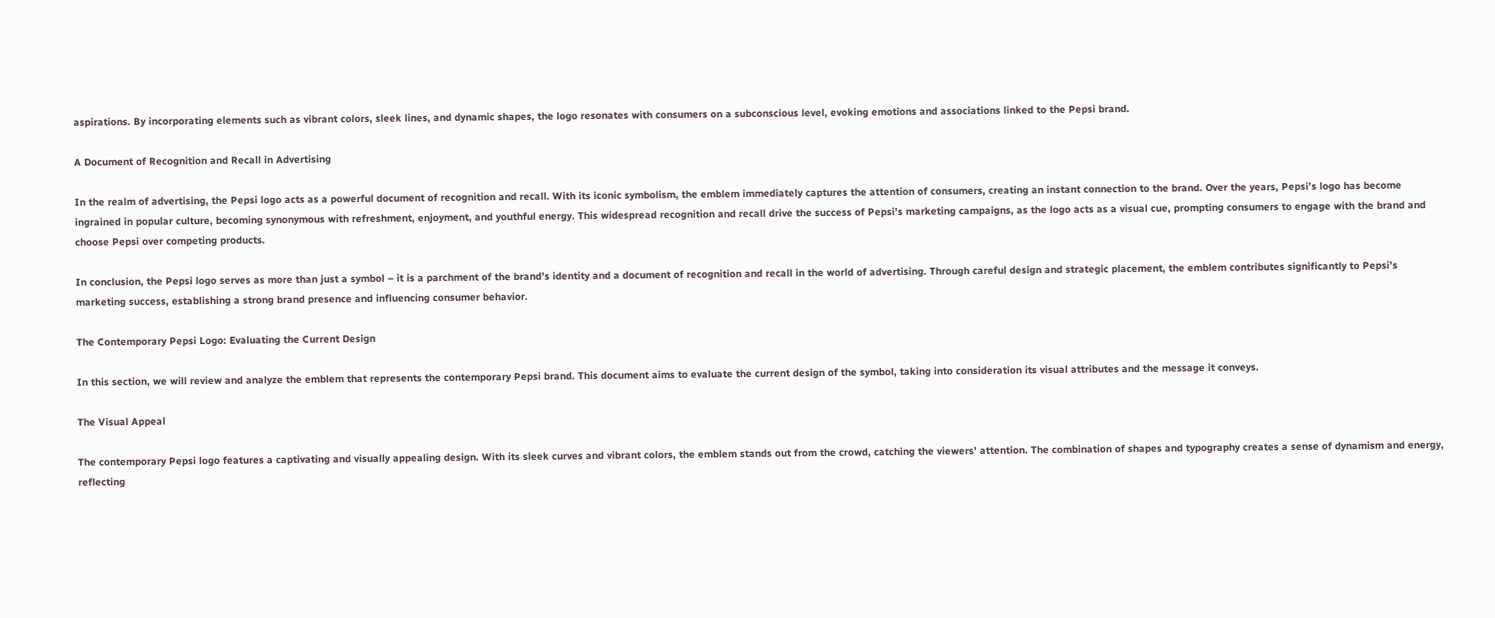aspirations. By incorporating elements such as vibrant colors, sleek lines, and dynamic shapes, the logo resonates with consumers on a subconscious level, evoking emotions and associations linked to the Pepsi brand.

A Document of Recognition and Recall in Advertising

In the realm of advertising, the Pepsi logo acts as a powerful document of recognition and recall. With its iconic symbolism, the emblem immediately captures the attention of consumers, creating an instant connection to the brand. Over the years, Pepsi’s logo has become ingrained in popular culture, becoming synonymous with refreshment, enjoyment, and youthful energy. This widespread recognition and recall drive the success of Pepsi’s marketing campaigns, as the logo acts as a visual cue, prompting consumers to engage with the brand and choose Pepsi over competing products.

In conclusion, the Pepsi logo serves as more than just a symbol – it is a parchment of the brand’s identity and a document of recognition and recall in the world of advertising. Through careful design and strategic placement, the emblem contributes significantly to Pepsi’s marketing success, establishing a strong brand presence and influencing consumer behavior.

The Contemporary Pepsi Logo: Evaluating the Current Design

In this section, we will review and analyze the emblem that represents the contemporary Pepsi brand. This document aims to evaluate the current design of the symbol, taking into consideration its visual attributes and the message it conveys.

The Visual Appeal

The contemporary Pepsi logo features a captivating and visually appealing design. With its sleek curves and vibrant colors, the emblem stands out from the crowd, catching the viewers’ attention. The combination of shapes and typography creates a sense of dynamism and energy, reflecting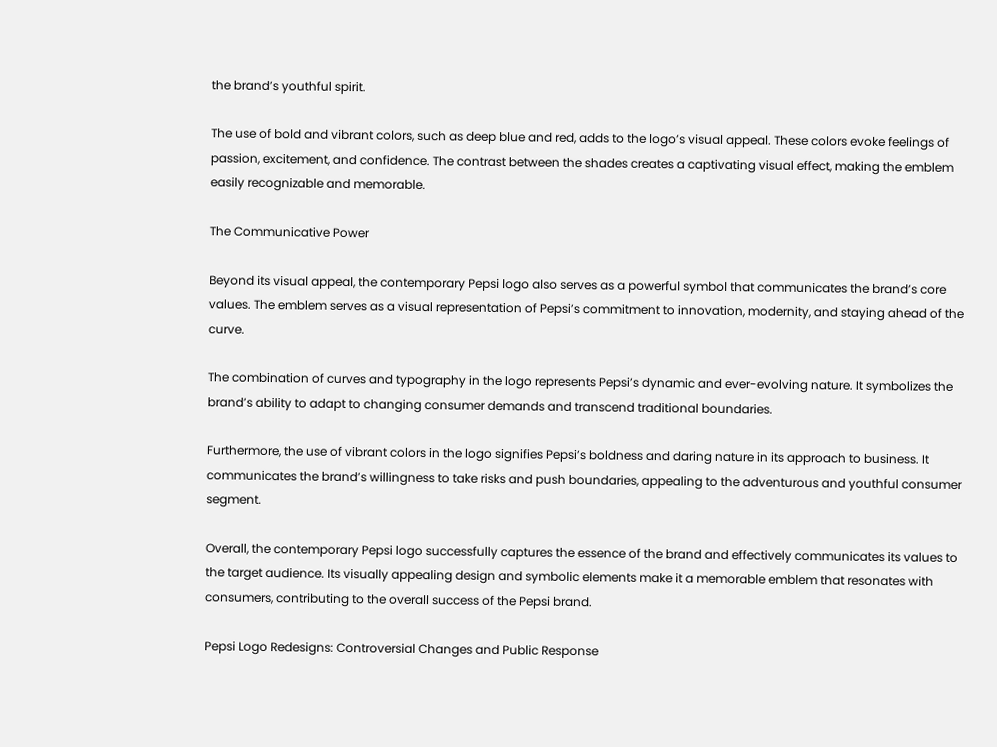the brand’s youthful spirit.

The use of bold and vibrant colors, such as deep blue and red, adds to the logo’s visual appeal. These colors evoke feelings of passion, excitement, and confidence. The contrast between the shades creates a captivating visual effect, making the emblem easily recognizable and memorable.

The Communicative Power

Beyond its visual appeal, the contemporary Pepsi logo also serves as a powerful symbol that communicates the brand’s core values. The emblem serves as a visual representation of Pepsi’s commitment to innovation, modernity, and staying ahead of the curve.

The combination of curves and typography in the logo represents Pepsi’s dynamic and ever-evolving nature. It symbolizes the brand’s ability to adapt to changing consumer demands and transcend traditional boundaries.

Furthermore, the use of vibrant colors in the logo signifies Pepsi’s boldness and daring nature in its approach to business. It communicates the brand’s willingness to take risks and push boundaries, appealing to the adventurous and youthful consumer segment.

Overall, the contemporary Pepsi logo successfully captures the essence of the brand and effectively communicates its values to the target audience. Its visually appealing design and symbolic elements make it a memorable emblem that resonates with consumers, contributing to the overall success of the Pepsi brand.

Pepsi Logo Redesigns: Controversial Changes and Public Response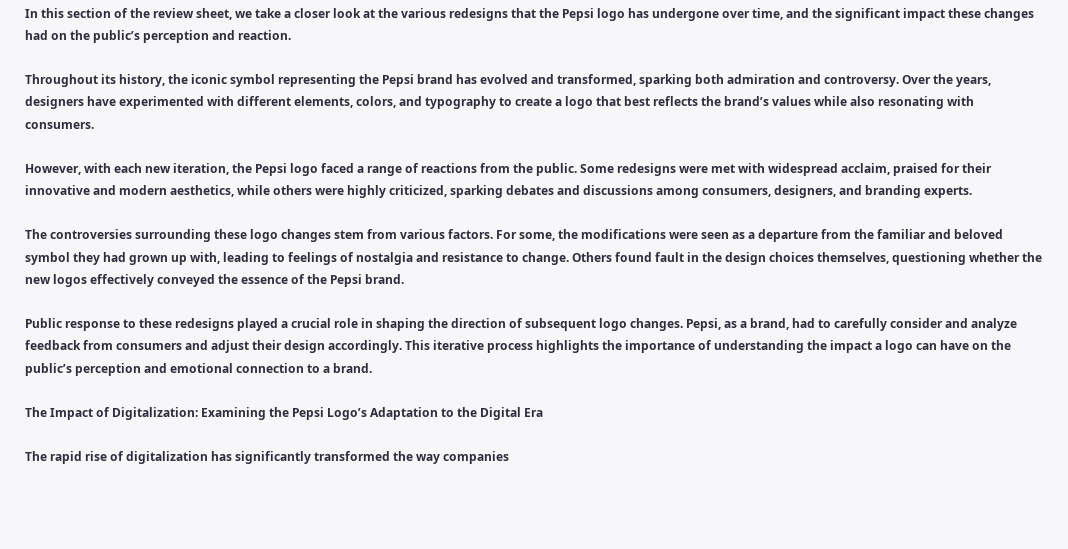In this section of the review sheet, we take a closer look at the various redesigns that the Pepsi logo has undergone over time, and the significant impact these changes had on the public’s perception and reaction.

Throughout its history, the iconic symbol representing the Pepsi brand has evolved and transformed, sparking both admiration and controversy. Over the years, designers have experimented with different elements, colors, and typography to create a logo that best reflects the brand’s values while also resonating with consumers.

However, with each new iteration, the Pepsi logo faced a range of reactions from the public. Some redesigns were met with widespread acclaim, praised for their innovative and modern aesthetics, while others were highly criticized, sparking debates and discussions among consumers, designers, and branding experts.

The controversies surrounding these logo changes stem from various factors. For some, the modifications were seen as a departure from the familiar and beloved symbol they had grown up with, leading to feelings of nostalgia and resistance to change. Others found fault in the design choices themselves, questioning whether the new logos effectively conveyed the essence of the Pepsi brand.

Public response to these redesigns played a crucial role in shaping the direction of subsequent logo changes. Pepsi, as a brand, had to carefully consider and analyze feedback from consumers and adjust their design accordingly. This iterative process highlights the importance of understanding the impact a logo can have on the public’s perception and emotional connection to a brand.

The Impact of Digitalization: Examining the Pepsi Logo’s Adaptation to the Digital Era

The rapid rise of digitalization has significantly transformed the way companies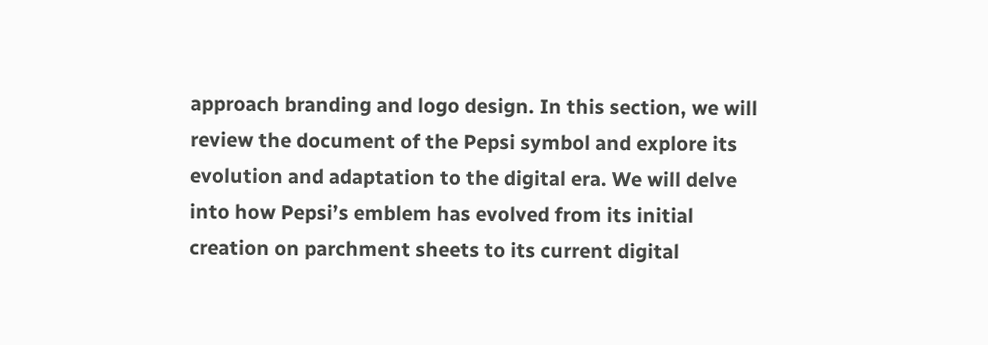approach branding and logo design. In this section, we will review the document of the Pepsi symbol and explore its evolution and adaptation to the digital era. We will delve into how Pepsi’s emblem has evolved from its initial creation on parchment sheets to its current digital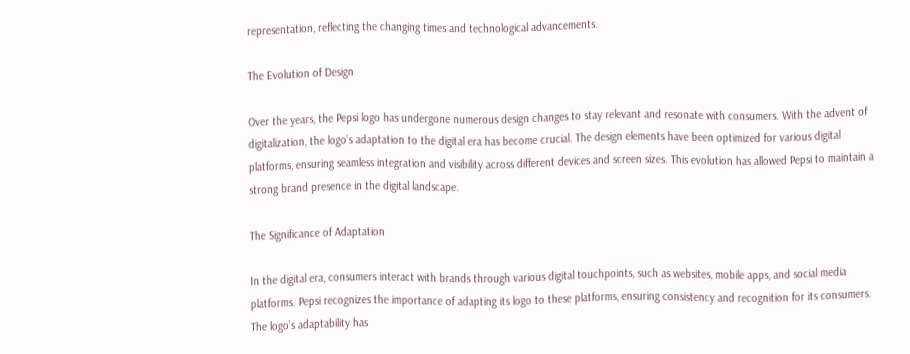representation, reflecting the changing times and technological advancements.

The Evolution of Design

Over the years, the Pepsi logo has undergone numerous design changes to stay relevant and resonate with consumers. With the advent of digitalization, the logo’s adaptation to the digital era has become crucial. The design elements have been optimized for various digital platforms, ensuring seamless integration and visibility across different devices and screen sizes. This evolution has allowed Pepsi to maintain a strong brand presence in the digital landscape.

The Significance of Adaptation

In the digital era, consumers interact with brands through various digital touchpoints, such as websites, mobile apps, and social media platforms. Pepsi recognizes the importance of adapting its logo to these platforms, ensuring consistency and recognition for its consumers. The logo’s adaptability has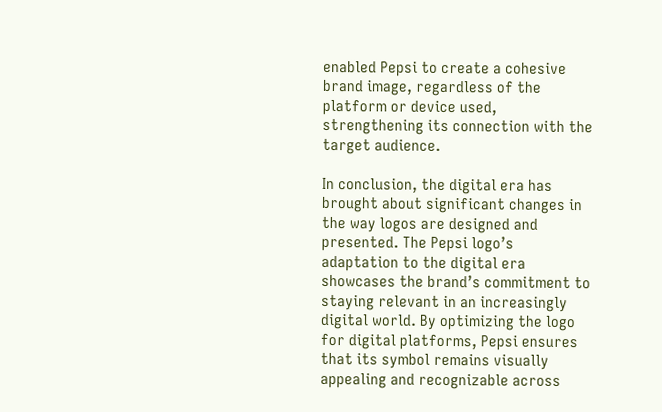enabled Pepsi to create a cohesive brand image, regardless of the platform or device used, strengthening its connection with the target audience.

In conclusion, the digital era has brought about significant changes in the way logos are designed and presented. The Pepsi logo’s adaptation to the digital era showcases the brand’s commitment to staying relevant in an increasingly digital world. By optimizing the logo for digital platforms, Pepsi ensures that its symbol remains visually appealing and recognizable across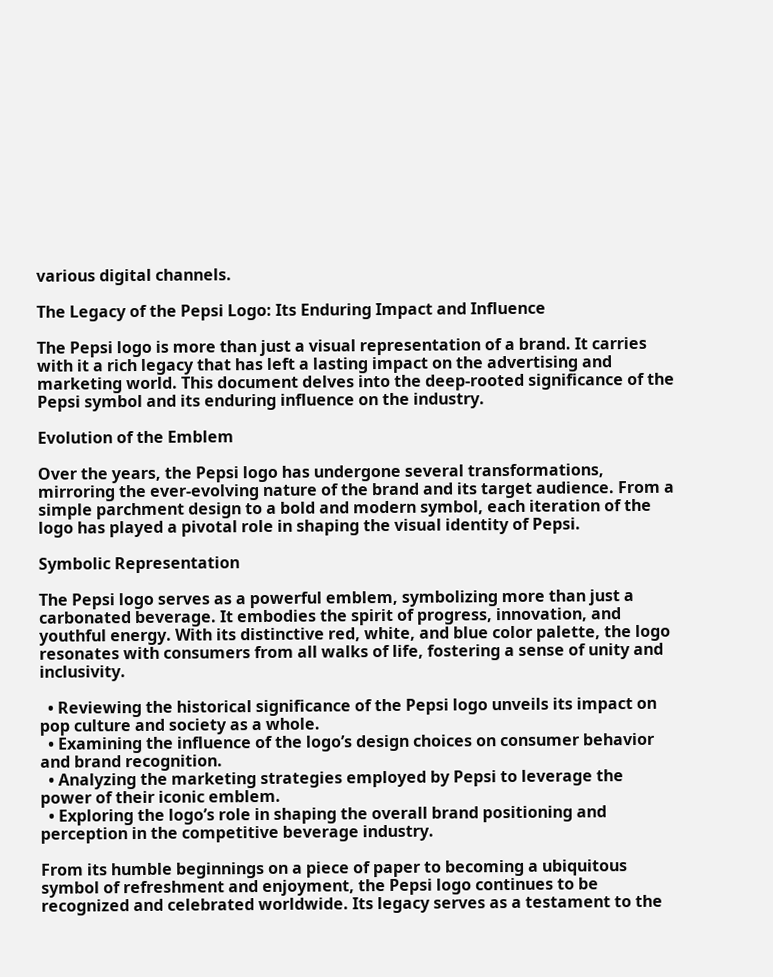various digital channels.

The Legacy of the Pepsi Logo: Its Enduring Impact and Influence

The Pepsi logo is more than just a visual representation of a brand. It carries with it a rich legacy that has left a lasting impact on the advertising and marketing world. This document delves into the deep-rooted significance of the Pepsi symbol and its enduring influence on the industry.

Evolution of the Emblem

Over the years, the Pepsi logo has undergone several transformations, mirroring the ever-evolving nature of the brand and its target audience. From a simple parchment design to a bold and modern symbol, each iteration of the logo has played a pivotal role in shaping the visual identity of Pepsi.

Symbolic Representation

The Pepsi logo serves as a powerful emblem, symbolizing more than just a carbonated beverage. It embodies the spirit of progress, innovation, and youthful energy. With its distinctive red, white, and blue color palette, the logo resonates with consumers from all walks of life, fostering a sense of unity and inclusivity.

  • Reviewing the historical significance of the Pepsi logo unveils its impact on pop culture and society as a whole.
  • Examining the influence of the logo’s design choices on consumer behavior and brand recognition.
  • Analyzing the marketing strategies employed by Pepsi to leverage the power of their iconic emblem.
  • Exploring the logo’s role in shaping the overall brand positioning and perception in the competitive beverage industry.

From its humble beginnings on a piece of paper to becoming a ubiquitous symbol of refreshment and enjoyment, the Pepsi logo continues to be recognized and celebrated worldwide. Its legacy serves as a testament to the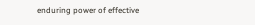enduring power of effective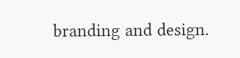branding and design.